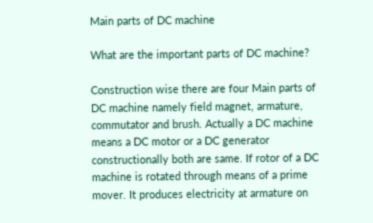Main parts of DC machine

What are the important parts of DC machine?

Construction wise there are four Main parts of DC machine namely field magnet, armature, commutator and brush. Actually a DC machine means a DC motor or a DC generator constructionally both are same. If rotor of a DC machine is rotated through means of a prime mover. It produces electricity at armature on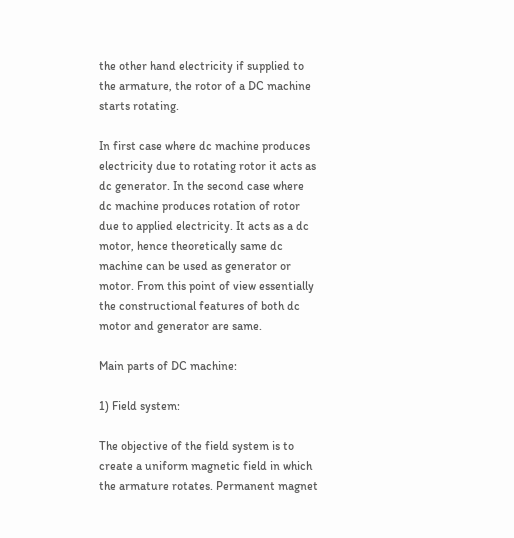the other hand electricity if supplied to the armature, the rotor of a DC machine starts rotating.

In first case where dc machine produces electricity due to rotating rotor it acts as dc generator. In the second case where dc machine produces rotation of rotor due to applied electricity. It acts as a dc motor, hence theoretically same dc machine can be used as generator or motor. From this point of view essentially the constructional features of both dc motor and generator are same.

Main parts of DC machine:

1) Field system:

The objective of the field system is to create a uniform magnetic field in which the armature rotates. Permanent magnet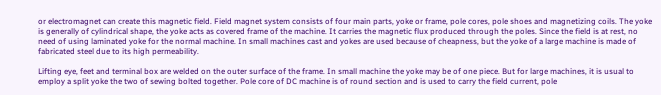or electromagnet can create this magnetic field. Field magnet system consists of four main parts, yoke or frame, pole cores, pole shoes and magnetizing coils. The yoke is generally of cylindrical shape, the yoke acts as covered frame of the machine. It carries the magnetic flux produced through the poles. Since the field is at rest, no need of using laminated yoke for the normal machine. In small machines cast and yokes are used because of cheapness, but the yoke of a large machine is made of fabricated steel due to its high permeability.

Lifting eye, feet and terminal box are welded on the outer surface of the frame. In small machine the yoke may be of one piece. But for large machines, it is usual to employ a split yoke the two of sewing bolted together. Pole core of DC machine is of round section and is used to carry the field current, pole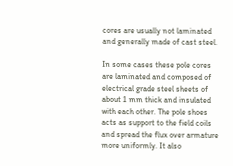cores are usually not laminated and generally made of cast steel.

In some cases these pole cores are laminated and composed of electrical grade steel sheets of about 1 mm thick and insulated with each other. The pole shoes acts as support to the field coils and spread the flux over armature more uniformly. It also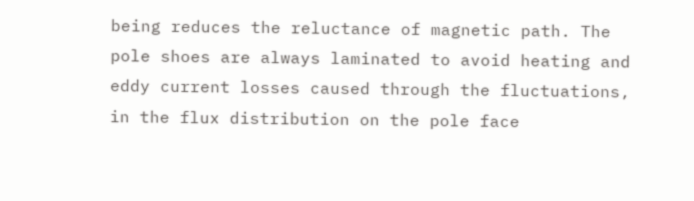being reduces the reluctance of magnetic path. The pole shoes are always laminated to avoid heating and eddy current losses caused through the fluctuations, in the flux distribution on the pole face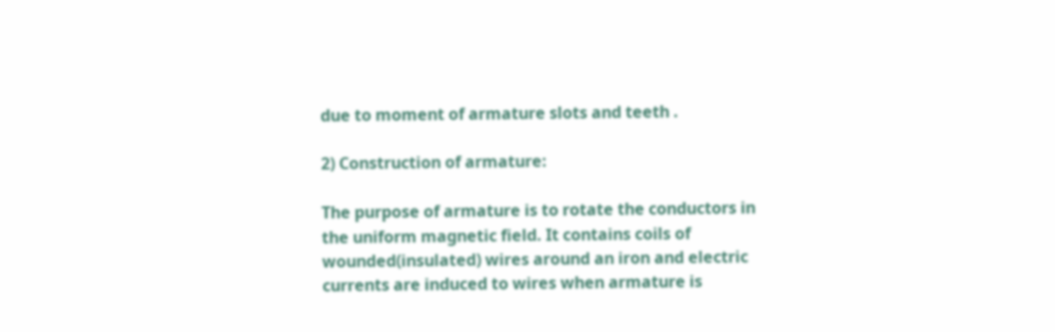due to moment of armature slots and teeth .

2) Construction of armature:

The purpose of armature is to rotate the conductors in the uniform magnetic field. It contains coils of wounded(insulated) wires around an iron and electric currents are induced to wires when armature is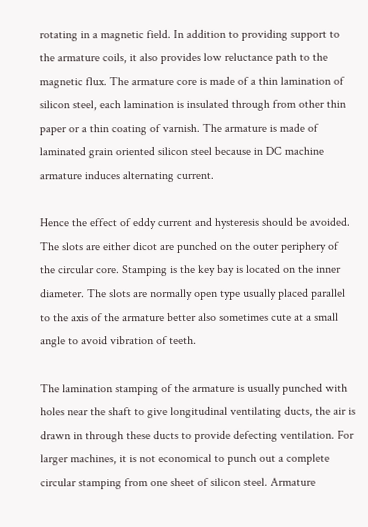rotating in a magnetic field. In addition to providing support to the armature coils, it also provides low reluctance path to the magnetic flux. The armature core is made of a thin lamination of silicon steel, each lamination is insulated through from other thin paper or a thin coating of varnish. The armature is made of laminated grain oriented silicon steel because in DC machine armature induces alternating current.

Hence the effect of eddy current and hysteresis should be avoided. The slots are either dicot are punched on the outer periphery of the circular core. Stamping is the key bay is located on the inner diameter. The slots are normally open type usually placed parallel to the axis of the armature better also sometimes cute at a small angle to avoid vibration of teeth.

The lamination stamping of the armature is usually punched with holes near the shaft to give longitudinal ventilating ducts, the air is drawn in through these ducts to provide defecting ventilation. For larger machines, it is not economical to punch out a complete circular stamping from one sheet of silicon steel. Armature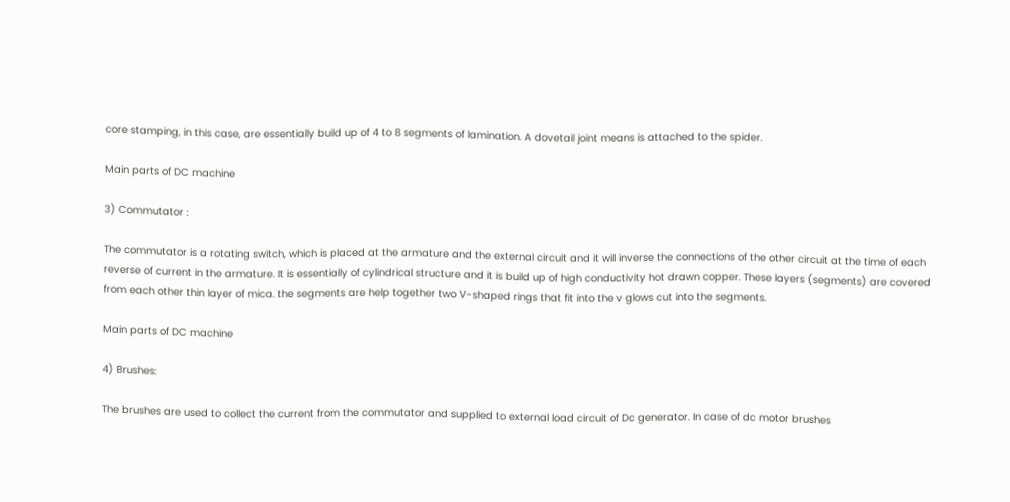core stamping, in this case, are essentially build up of 4 to 8 segments of lamination. A dovetail joint means is attached to the spider.

Main parts of DC machine

3) Commutator :

The commutator is a rotating switch, which is placed at the armature and the external circuit and it will inverse the connections of the other circuit at the time of each reverse of current in the armature. It is essentially of cylindrical structure and it is build up of high conductivity hot drawn copper. These layers (segments) are covered from each other thin layer of mica. the segments are help together two V-shaped rings that fit into the v glows cut into the segments.

Main parts of DC machine

4) Brushes:

The brushes are used to collect the current from the commutator and supplied to external load circuit of Dc generator. In case of dc motor brushes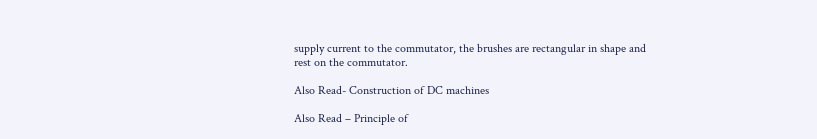supply current to the commutator, the brushes are rectangular in shape and rest on the commutator.

Also Read- Construction of DC machines

Also Read – Principle of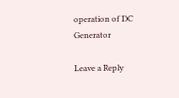operation of DC Generator

Leave a Reply